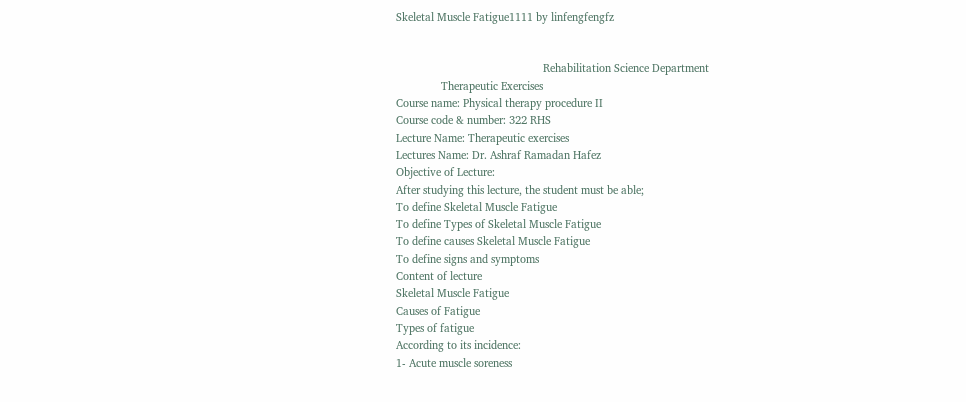Skeletal Muscle Fatigue1111 by linfengfengfz


                                                 Rehabilitation Science Department
               Therapeutic Exercises
Course name: Physical therapy procedure II
Course code & number: 322 RHS
Lecture Name: Therapeutic exercises
Lectures Name: Dr. Ashraf Ramadan Hafez
Objective of Lecture:
After studying this lecture, the student must be able;
To define Skeletal Muscle Fatigue
To define Types of Skeletal Muscle Fatigue
To define causes Skeletal Muscle Fatigue
To define signs and symptoms
Content of lecture
Skeletal Muscle Fatigue
Causes of Fatigue
Types of fatigue
According to its incidence:
1- Acute muscle soreness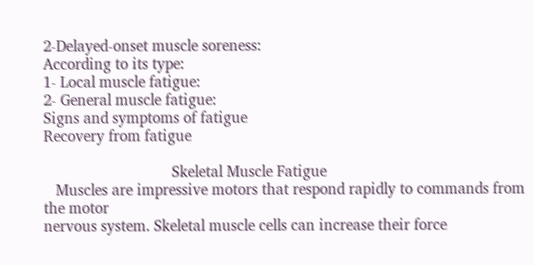2-Delayed-onset muscle soreness:
According to its type:
1- Local muscle fatigue:
2- General muscle fatigue:
Signs and symptoms of fatigue
Recovery from fatigue

                                Skeletal Muscle Fatigue
   Muscles are impressive motors that respond rapidly to commands from the motor
nervous system. Skeletal muscle cells can increase their force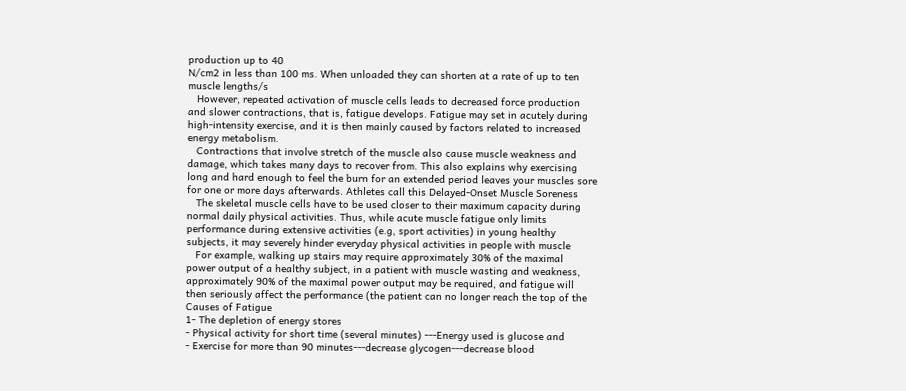production up to 40
N/cm2 in less than 100 ms. When unloaded they can shorten at a rate of up to ten
muscle lengths/s
   However, repeated activation of muscle cells leads to decreased force production
and slower contractions, that is, fatigue develops. Fatigue may set in acutely during
high-intensity exercise, and it is then mainly caused by factors related to increased
energy metabolism.
   Contractions that involve stretch of the muscle also cause muscle weakness and
damage, which takes many days to recover from. This also explains why exercising
long and hard enough to feel the burn for an extended period leaves your muscles sore
for one or more days afterwards. Athletes call this Delayed-Onset Muscle Soreness
   The skeletal muscle cells have to be used closer to their maximum capacity during
normal daily physical activities. Thus, while acute muscle fatigue only limits
performance during extensive activities (e.g, sport activities) in young healthy
subjects, it may severely hinder everyday physical activities in people with muscle
   For example, walking up stairs may require approximately 30% of the maximal
power output of a healthy subject, in a patient with muscle wasting and weakness,
approximately 90% of the maximal power output may be required, and fatigue will
then seriously affect the performance (the patient can no longer reach the top of the
Causes of Fatigue
1- The depletion of energy stores
- Physical activity for short time (several minutes) ---Energy used is glucose and
- Exercise for more than 90 minutes---decrease glycogen---decrease blood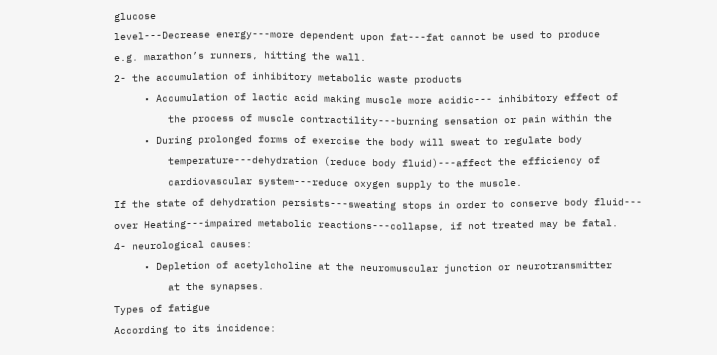glucose
level---Decrease energy---more dependent upon fat---fat cannot be used to produce
e.g. marathon’s runners, hitting the wall.
2- the accumulation of inhibitory metabolic waste products
     • Accumulation of lactic acid making muscle more acidic--- inhibitory effect of
         the process of muscle contractility---burning sensation or pain within the
     • During prolonged forms of exercise the body will sweat to regulate body
         temperature---dehydration (reduce body fluid)---affect the efficiency of
         cardiovascular system---reduce oxygen supply to the muscle.
If the state of dehydration persists---sweating stops in order to conserve body fluid---
over Heating---impaired metabolic reactions---collapse, if not treated may be fatal.
4- neurological causes:
     • Depletion of acetylcholine at the neuromuscular junction or neurotransmitter
         at the synapses.
Types of fatigue
According to its incidence: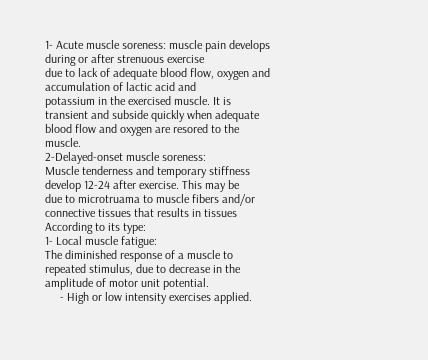1- Acute muscle soreness: muscle pain develops during or after strenuous exercise
due to lack of adequate blood flow, oxygen and accumulation of lactic acid and
potassium in the exercised muscle. It is transient and subside quickly when adequate
blood flow and oxygen are resored to the muscle.
2-Delayed-onset muscle soreness:
Muscle tenderness and temporary stiffness develop 12-24 after exercise. This may be
due to microtruama to muscle fibers and/or connective tissues that results in tissues
According to its type:
1- Local muscle fatigue:
The diminished response of a muscle to repeated stimulus, due to decrease in the
amplitude of motor unit potential.
     - High or low intensity exercises applied.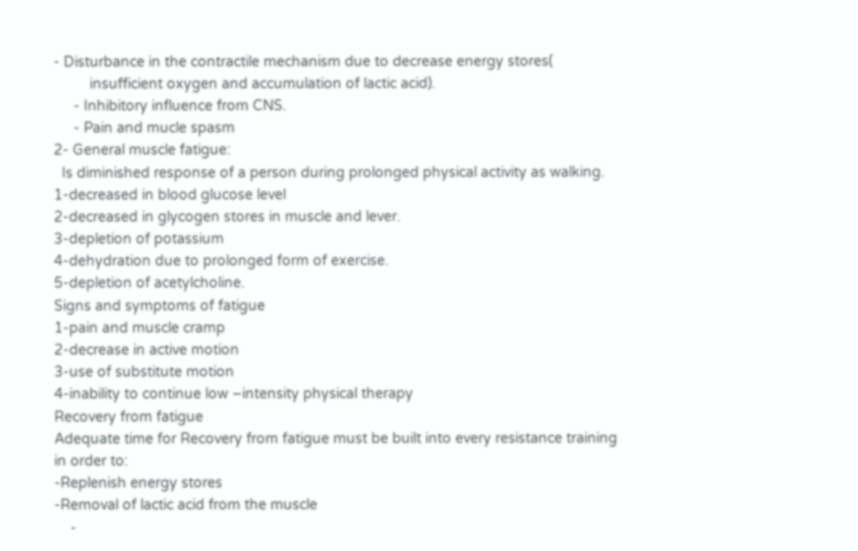- Disturbance in the contractile mechanism due to decrease energy stores(
         insufficient oxygen and accumulation of lactic acid).
     - Inhibitory influence from CNS.
     - Pain and mucle spasm
2- General muscle fatigue:
  Is diminished response of a person during prolonged physical activity as walking.
1-decreased in blood glucose level
2-decreased in glycogen stores in muscle and lever.
3-depletion of potassium
4-dehydration due to prolonged form of exercise.
5-depletion of acetylcholine.
Signs and symptoms of fatigue
1-pain and muscle cramp
2-decrease in active motion
3-use of substitute motion
4-inability to continue low –intensity physical therapy
Recovery from fatigue
Adequate time for Recovery from fatigue must be built into every resistance training
in order to:
-Replenish energy stores
-Removal of lactic acid from the muscle
    -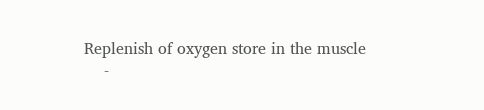Replenish of oxygen store in the muscle
    -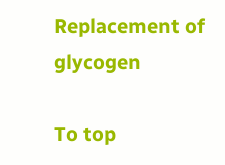Replacement of glycogen

To top